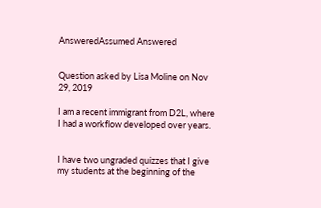AnsweredAssumed Answered


Question asked by Lisa Moline on Nov 29, 2019

I am a recent immigrant from D2L, where I had a workflow developed over years.


I have two ungraded quizzes that I give my students at the beginning of the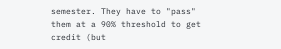semester. They have to "pass" them at a 90% threshold to get credit (but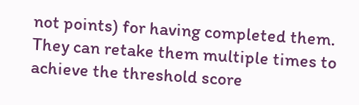not points) for having completed them. They can retake them multiple times to achieve the threshold score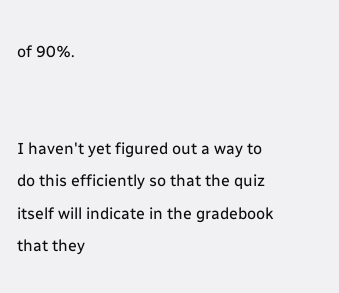of 90%.


I haven't yet figured out a way to do this efficiently so that the quiz itself will indicate in the gradebook that they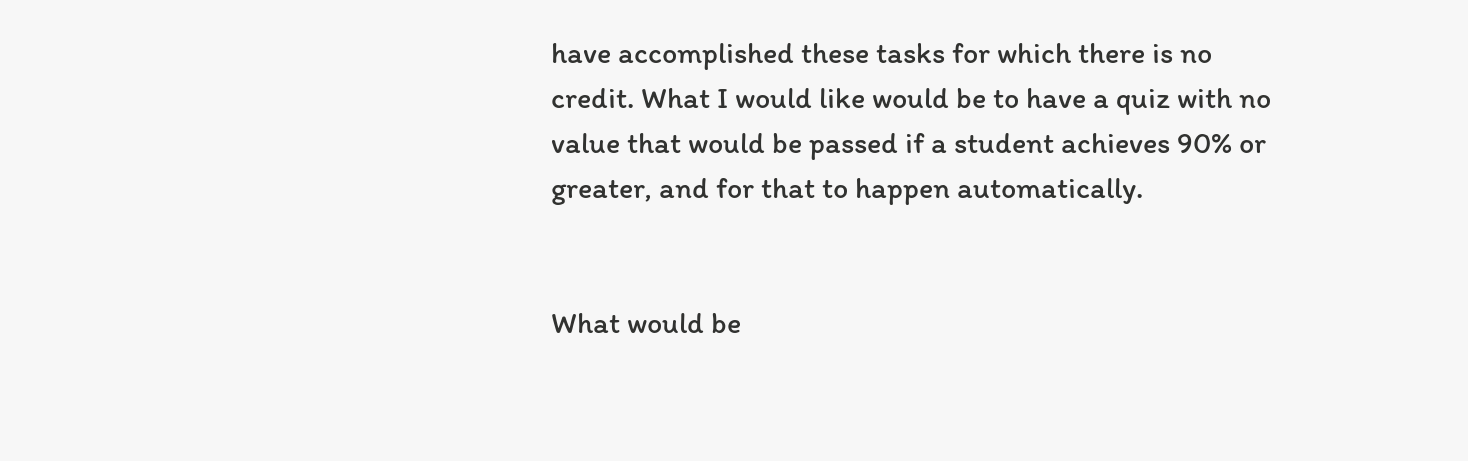have accomplished these tasks for which there is no credit. What I would like would be to have a quiz with no value that would be passed if a student achieves 90% or greater, and for that to happen automatically.


What would be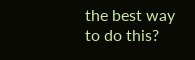the best way to do this?